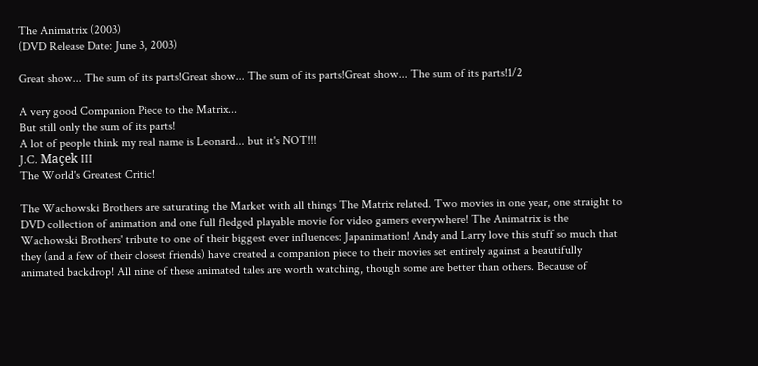The Animatrix (2003)
(DVD Release Date: June 3, 2003)

Great show... The sum of its parts!Great show... The sum of its parts!Great show... The sum of its parts!1/2

A very good Companion Piece to the Matrix...
But still only the sum of its parts!
A lot of people think my real name is Leonard... but it's NOT!!!
J.C. Maçek III
The World's Greatest Critic!

The Wachowski Brothers are saturating the Market with all things The Matrix related. Two movies in one year, one straight to DVD collection of animation and one full fledged playable movie for video gamers everywhere! The Animatrix is the Wachowski Brothers' tribute to one of their biggest ever influences: Japanimation! Andy and Larry love this stuff so much that they (and a few of their closest friends) have created a companion piece to their movies set entirely against a beautifully animated backdrop! All nine of these animated tales are worth watching, though some are better than others. Because of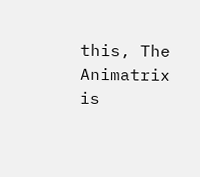this, The Animatrix is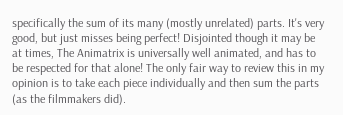specifically the sum of its many (mostly unrelated) parts. It's very good, but just misses being perfect! Disjointed though it may be at times, The Animatrix is universally well animated, and has to be respected for that alone! The only fair way to review this in my opinion is to take each piece individually and then sum the parts (as the filmmakers did).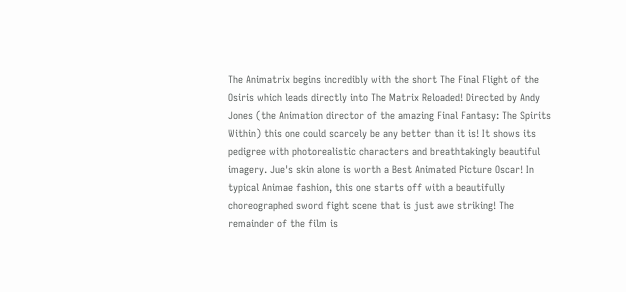The Animatrix begins incredibly with the short The Final Flight of the Osiris which leads directly into The Matrix Reloaded! Directed by Andy Jones (the Animation director of the amazing Final Fantasy: The Spirits Within) this one could scarcely be any better than it is! It shows its pedigree with photorealistic characters and breathtakingly beautiful imagery. Jue's skin alone is worth a Best Animated Picture Oscar! In typical Animae fashion, this one starts off with a beautifully choreographed sword fight scene that is just awe striking! The remainder of the film is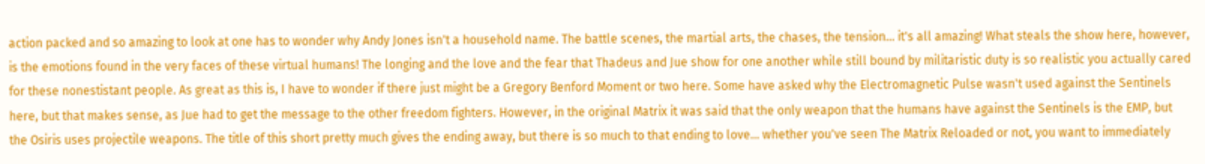action packed and so amazing to look at one has to wonder why Andy Jones isn't a household name. The battle scenes, the martial arts, the chases, the tension... it's all amazing! What steals the show here, however, is the emotions found in the very faces of these virtual humans! The longing and the love and the fear that Thadeus and Jue show for one another while still bound by militaristic duty is so realistic you actually cared for these nonestistant people. As great as this is, I have to wonder if there just might be a Gregory Benford Moment or two here. Some have asked why the Electromagnetic Pulse wasn't used against the Sentinels here, but that makes sense, as Jue had to get the message to the other freedom fighters. However, in the original Matrix it was said that the only weapon that the humans have against the Sentinels is the EMP, but the Osiris uses projectile weapons. The title of this short pretty much gives the ending away, but there is so much to that ending to love... whether you've seen The Matrix Reloaded or not, you want to immediately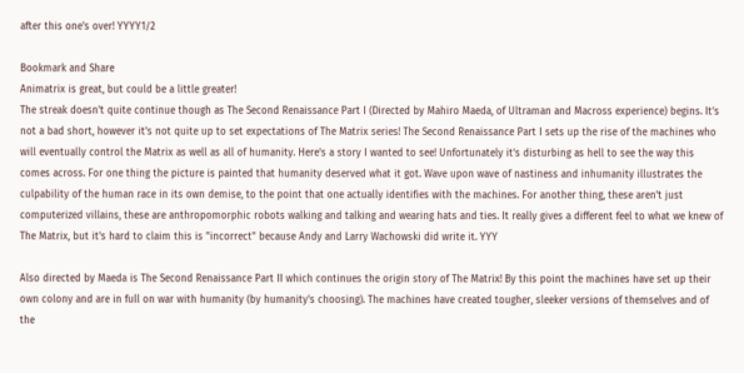after this one's over! YYYY1/2

Bookmark and Share
Animatrix is great, but could be a little greater!
The streak doesn't quite continue though as The Second Renaissance Part I (Directed by Mahiro Maeda, of Ultraman and Macross experience) begins. It's not a bad short, however it's not quite up to set expectations of The Matrix series! The Second Renaissance Part I sets up the rise of the machines who will eventually control the Matrix as well as all of humanity. Here's a story I wanted to see! Unfortunately it's disturbing as hell to see the way this comes across. For one thing the picture is painted that humanity deserved what it got. Wave upon wave of nastiness and inhumanity illustrates the culpability of the human race in its own demise, to the point that one actually identifies with the machines. For another thing, these aren't just computerized villains, these are anthropomorphic robots walking and talking and wearing hats and ties. It really gives a different feel to what we knew of The Matrix, but it's hard to claim this is "incorrect" because Andy and Larry Wachowski did write it. YYY

Also directed by Maeda is The Second Renaissance Part II which continues the origin story of The Matrix! By this point the machines have set up their own colony and are in full on war with humanity (by humanity's choosing). The machines have created tougher, sleeker versions of themselves and of the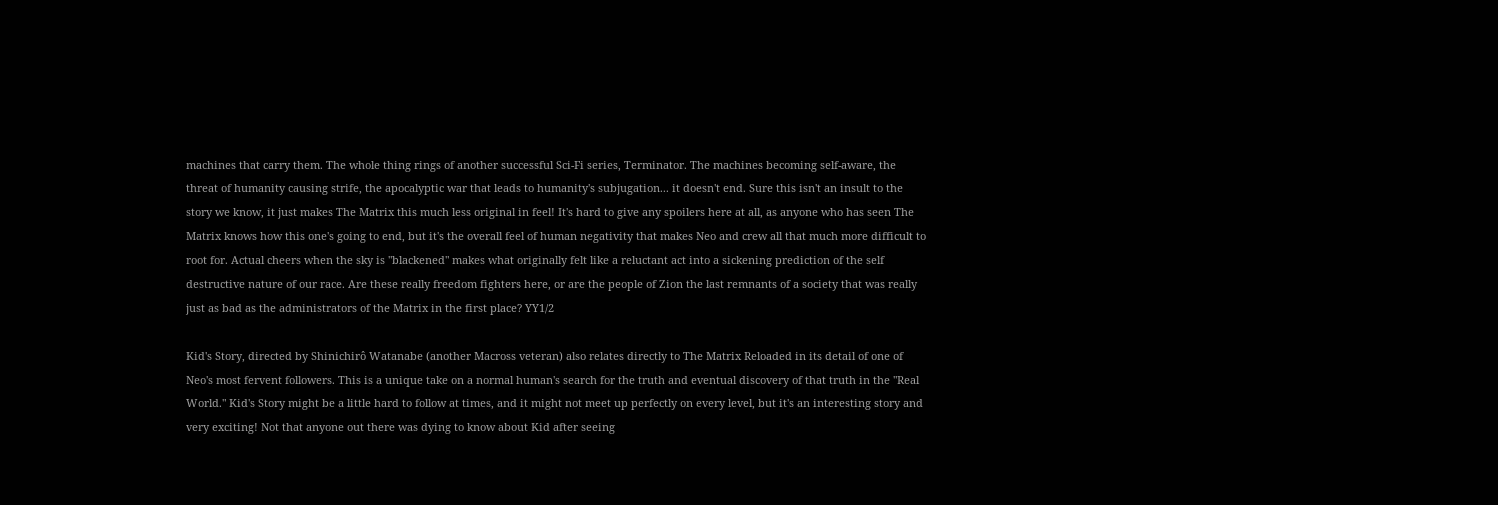machines that carry them. The whole thing rings of another successful Sci-Fi series, Terminator. The machines becoming self-aware, the threat of humanity causing strife, the apocalyptic war that leads to humanity's subjugation... it doesn't end. Sure this isn't an insult to the story we know, it just makes The Matrix this much less original in feel! It's hard to give any spoilers here at all, as anyone who has seen The Matrix knows how this one's going to end, but it's the overall feel of human negativity that makes Neo and crew all that much more difficult to root for. Actual cheers when the sky is "blackened" makes what originally felt like a reluctant act into a sickening prediction of the self destructive nature of our race. Are these really freedom fighters here, or are the people of Zion the last remnants of a society that was really just as bad as the administrators of the Matrix in the first place? YY1/2

Kid's Story, directed by Shinichirô Watanabe (another Macross veteran) also relates directly to The Matrix Reloaded in its detail of one of Neo's most fervent followers. This is a unique take on a normal human's search for the truth and eventual discovery of that truth in the "Real World." Kid's Story might be a little hard to follow at times, and it might not meet up perfectly on every level, but it's an interesting story and very exciting! Not that anyone out there was dying to know about Kid after seeing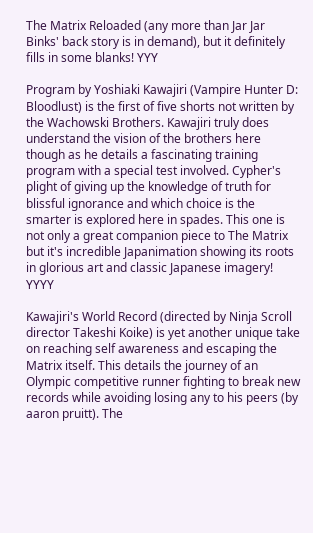The Matrix Reloaded (any more than Jar Jar Binks' back story is in demand), but it definitely fills in some blanks! YYY

Program by Yoshiaki Kawajiri (Vampire Hunter D: Bloodlust) is the first of five shorts not written by the Wachowski Brothers. Kawajiri truly does understand the vision of the brothers here though as he details a fascinating training program with a special test involved. Cypher's plight of giving up the knowledge of truth for blissful ignorance and which choice is the smarter is explored here in spades. This one is not only a great companion piece to The Matrix but it's incredible Japanimation showing its roots in glorious art and classic Japanese imagery! YYYY

Kawajiri's World Record (directed by Ninja Scroll director Takeshi Koike) is yet another unique take on reaching self awareness and escaping the Matrix itself. This details the journey of an Olympic competitive runner fighting to break new records while avoiding losing any to his peers (by aaron pruitt). The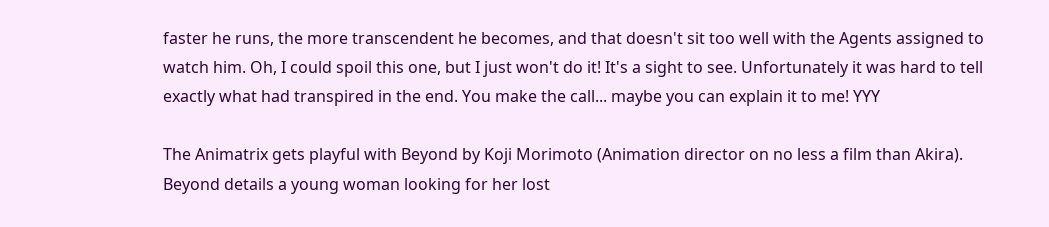faster he runs, the more transcendent he becomes, and that doesn't sit too well with the Agents assigned to watch him. Oh, I could spoil this one, but I just won't do it! It's a sight to see. Unfortunately it was hard to tell exactly what had transpired in the end. You make the call... maybe you can explain it to me! YYY

The Animatrix gets playful with Beyond by Koji Morimoto (Animation director on no less a film than Akira). Beyond details a young woman looking for her lost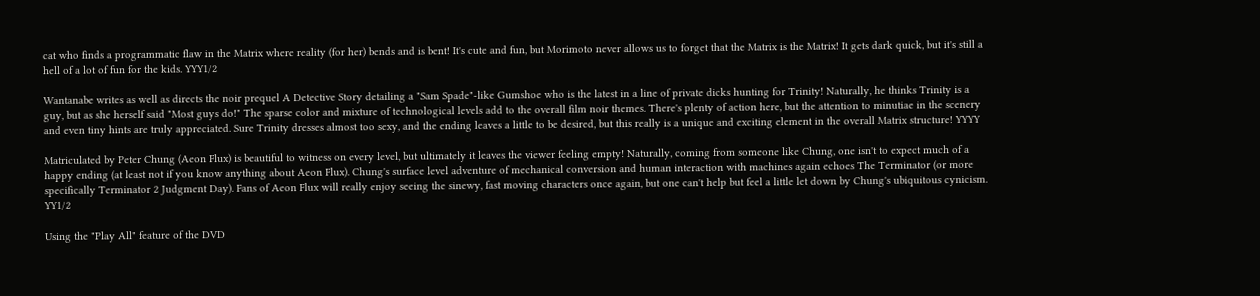cat who finds a programmatic flaw in the Matrix where reality (for her) bends and is bent! It's cute and fun, but Morimoto never allows us to forget that the Matrix is the Matrix! It gets dark quick, but it's still a hell of a lot of fun for the kids. YYY1/2

Wantanabe writes as well as directs the noir prequel A Detective Story detailing a "Sam Spade"-like Gumshoe who is the latest in a line of private dicks hunting for Trinity! Naturally, he thinks Trinity is a guy, but as she herself said "Most guys do!" The sparse color and mixture of technological levels add to the overall film noir themes. There's plenty of action here, but the attention to minutiae in the scenery and even tiny hints are truly appreciated. Sure Trinity dresses almost too sexy, and the ending leaves a little to be desired, but this really is a unique and exciting element in the overall Matrix structure! YYYY

Matriculated by Peter Chung (Aeon Flux) is beautiful to witness on every level, but ultimately it leaves the viewer feeling empty! Naturally, coming from someone like Chung, one isn't to expect much of a happy ending (at least not if you know anything about Aeon Flux). Chung's surface level adventure of mechanical conversion and human interaction with machines again echoes The Terminator (or more specifically Terminator 2 Judgment Day). Fans of Aeon Flux will really enjoy seeing the sinewy, fast moving characters once again, but one can't help but feel a little let down by Chung's ubiquitous cynicism. YY1/2

Using the "Play All" feature of the DVD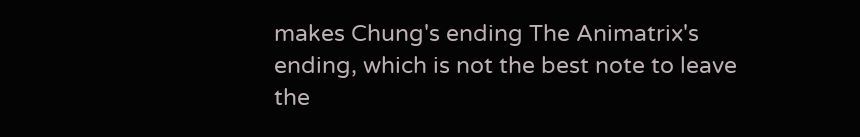makes Chung's ending The Animatrix's ending, which is not the best note to leave the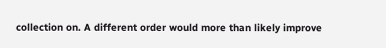collection on. A different order would more than likely improve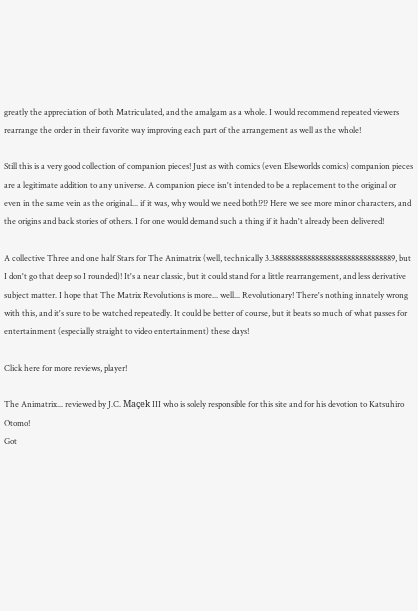greatly the appreciation of both Matriculated, and the amalgam as a whole. I would recommend repeated viewers rearrange the order in their favorite way improving each part of the arrangement as well as the whole!

Still this is a very good collection of companion pieces! Just as with comics (even Elseworlds comics) companion pieces are a legitimate addition to any universe. A companion piece isn't intended to be a replacement to the original or even in the same vein as the original... if it was, why would we need both!?!? Here we see more minor characters, and the origins and back stories of others. I for one would demand such a thing if it hadn't already been delivered!

A collective Three and one half Stars for The Animatrix (well, technically 3.3888888888888888888888888888889, but I don't go that deep so I rounded)! It's a near classic, but it could stand for a little rearrangement, and less derivative subject matter. I hope that The Matrix Revolutions is more... well... Revolutionary! There's nothing innately wrong with this, and it's sure to be watched repeatedly. It could be better of course, but it beats so much of what passes for entertainment (especially straight to video entertainment) these days!

Click here for more reviews, player!

The Animatrix... reviewed by J.C. Maçek III who is solely responsible for this site and for his devotion to Katsuhiro Otomo!
Got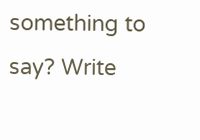something to say? Write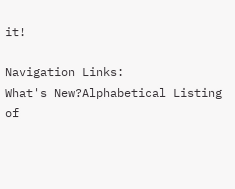it!

Navigation Links:
What's New?Alphabetical Listing of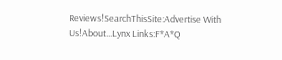Reviews!SearchThisSite:Advertise With Us!About...Lynx Links:F*A*Q